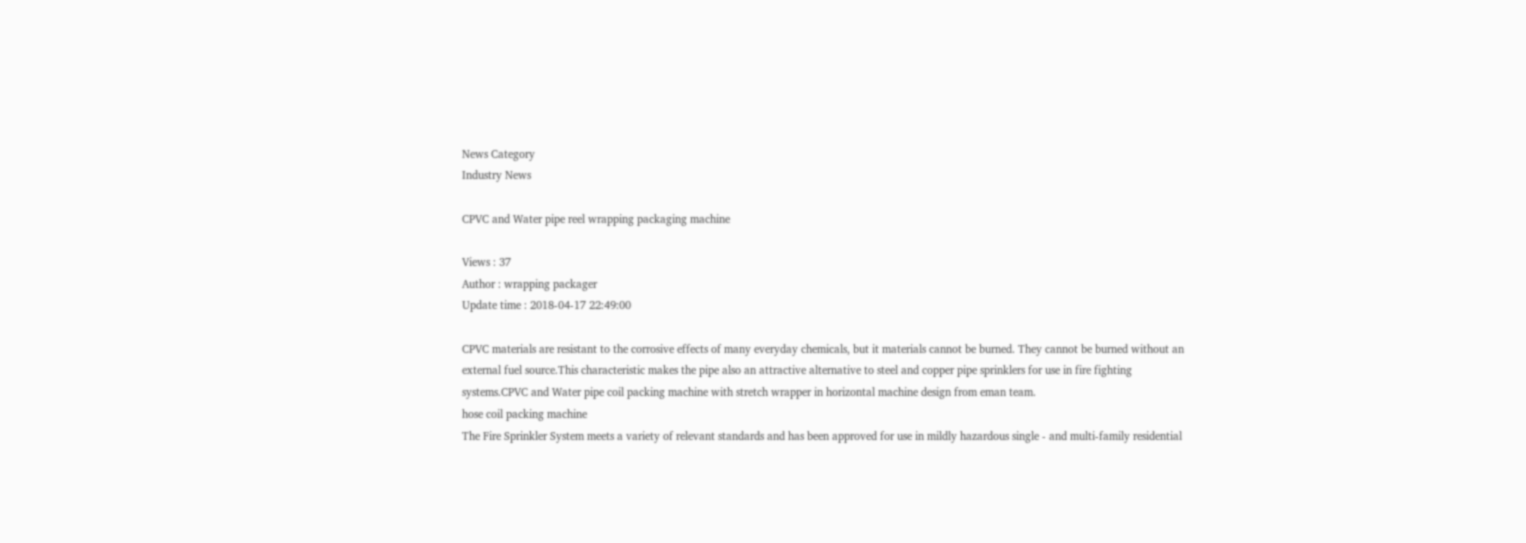News Category
Industry News

CPVC and Water pipe reel wrapping packaging machine

Views : 37
Author : wrapping packager
Update time : 2018-04-17 22:49:00

CPVC materials are resistant to the corrosive effects of many everyday chemicals, but it materials cannot be burned. They cannot be burned without an external fuel source.This characteristic makes the pipe also an attractive alternative to steel and copper pipe sprinklers for use in fire fighting systems.CPVC and Water pipe coil packing machine with stretch wrapper in horizontal machine design from eman team.
hose coil packing machine
The Fire Sprinkler System meets a variety of relevant standards and has been approved for use in mildly hazardous single - and multi-family residential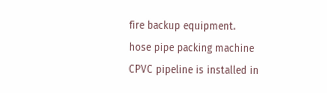fire backup equipment.
hose pipe packing machine
CPVC pipeline is installed in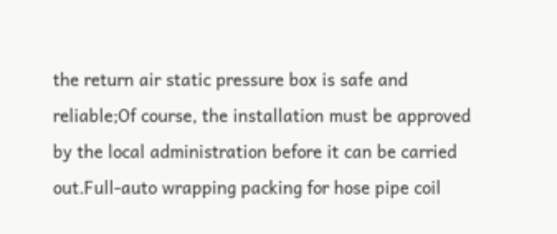the return air static pressure box is safe and reliable;Of course, the installation must be approved by the local administration before it can be carried out.Full-auto wrapping packing for hose pipe coil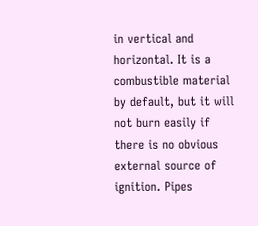in vertical and horizontal. It is a combustible material by default, but it will not burn easily if there is no obvious external source of ignition. Pipes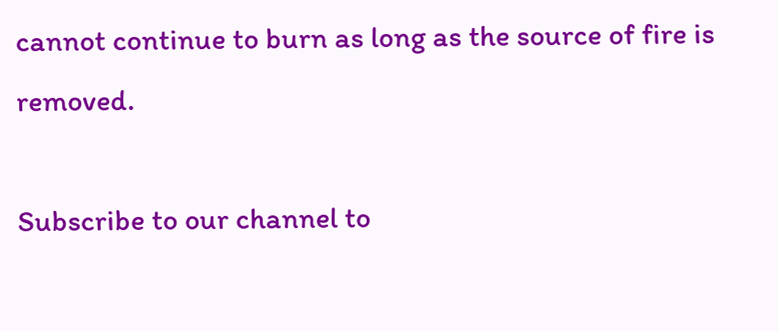cannot continue to burn as long as the source of fire is removed.

Subscribe to our channel to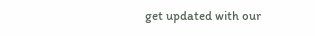get updated with our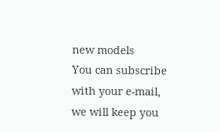new models
You can subscribe with your e-mail, we will keep you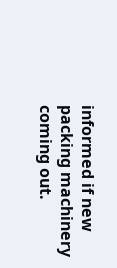informed if new packing machinery coming out.